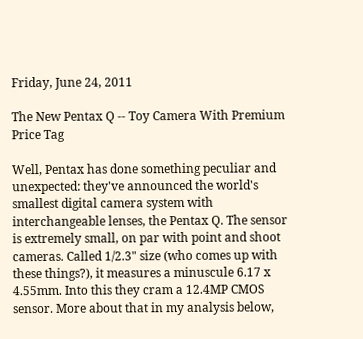Friday, June 24, 2011

The New Pentax Q -- Toy Camera With Premium Price Tag

Well, Pentax has done something peculiar and unexpected: they've announced the world's smallest digital camera system with interchangeable lenses, the Pentax Q. The sensor is extremely small, on par with point and shoot cameras. Called 1/2.3" size (who comes up with these things?), it measures a minuscule 6.17 x 4.55mm. Into this they cram a 12.4MP CMOS sensor. More about that in my analysis below,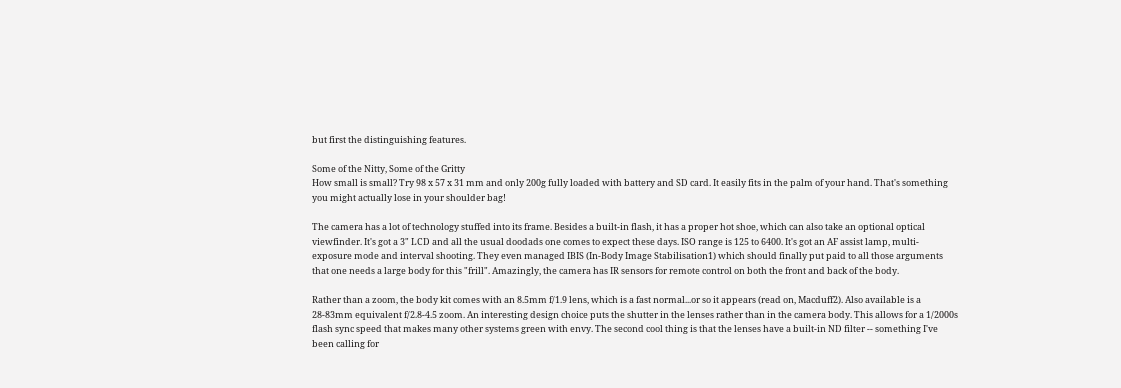but first the distinguishing features.

Some of the Nitty, Some of the Gritty
How small is small? Try 98 x 57 x 31 mm and only 200g fully loaded with battery and SD card. It easily fits in the palm of your hand. That's something you might actually lose in your shoulder bag!

The camera has a lot of technology stuffed into its frame. Besides a built-in flash, it has a proper hot shoe, which can also take an optional optical viewfinder. It's got a 3" LCD and all the usual doodads one comes to expect these days. ISO range is 125 to 6400. It's got an AF assist lamp, multi-exposure mode and interval shooting. They even managed IBIS (In-Body Image Stabilisation1) which should finally put paid to all those arguments that one needs a large body for this "frill". Amazingly, the camera has IR sensors for remote control on both the front and back of the body.

Rather than a zoom, the body kit comes with an 8.5mm f/1.9 lens, which is a fast normal...or so it appears (read on, Macduff2). Also available is a 28-83mm equivalent f/2.8-4.5 zoom. An interesting design choice puts the shutter in the lenses rather than in the camera body. This allows for a 1/2000s flash sync speed that makes many other systems green with envy. The second cool thing is that the lenses have a built-in ND filter -- something I've been calling for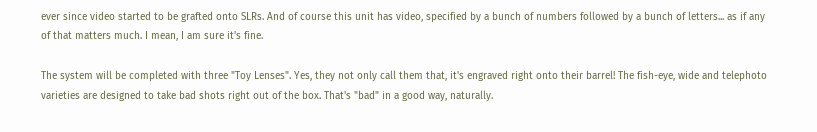ever since video started to be grafted onto SLRs. And of course this unit has video, specified by a bunch of numbers followed by a bunch of letters... as if any of that matters much. I mean, I am sure it's fine.

The system will be completed with three "Toy Lenses". Yes, they not only call them that, it's engraved right onto their barrel! The fish-eye, wide and telephoto varieties are designed to take bad shots right out of the box. That's "bad" in a good way, naturally.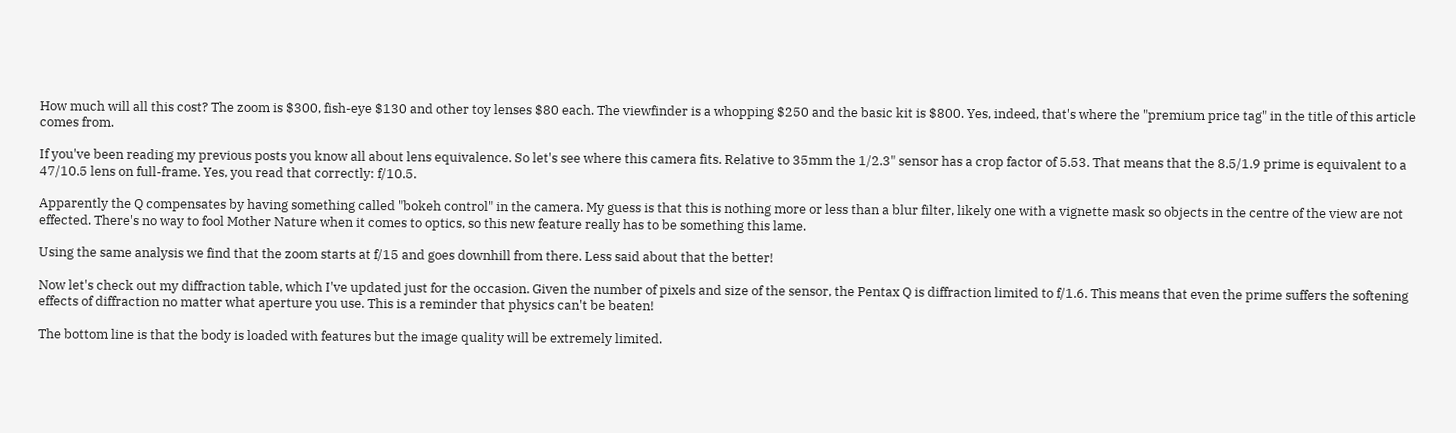How much will all this cost? The zoom is $300, fish-eye $130 and other toy lenses $80 each. The viewfinder is a whopping $250 and the basic kit is $800. Yes, indeed, that's where the "premium price tag" in the title of this article comes from.

If you've been reading my previous posts you know all about lens equivalence. So let's see where this camera fits. Relative to 35mm the 1/2.3" sensor has a crop factor of 5.53. That means that the 8.5/1.9 prime is equivalent to a 47/10.5 lens on full-frame. Yes, you read that correctly: f/10.5.

Apparently the Q compensates by having something called "bokeh control" in the camera. My guess is that this is nothing more or less than a blur filter, likely one with a vignette mask so objects in the centre of the view are not effected. There's no way to fool Mother Nature when it comes to optics, so this new feature really has to be something this lame.

Using the same analysis we find that the zoom starts at f/15 and goes downhill from there. Less said about that the better!

Now let's check out my diffraction table, which I've updated just for the occasion. Given the number of pixels and size of the sensor, the Pentax Q is diffraction limited to f/1.6. This means that even the prime suffers the softening effects of diffraction no matter what aperture you use. This is a reminder that physics can't be beaten!

The bottom line is that the body is loaded with features but the image quality will be extremely limited.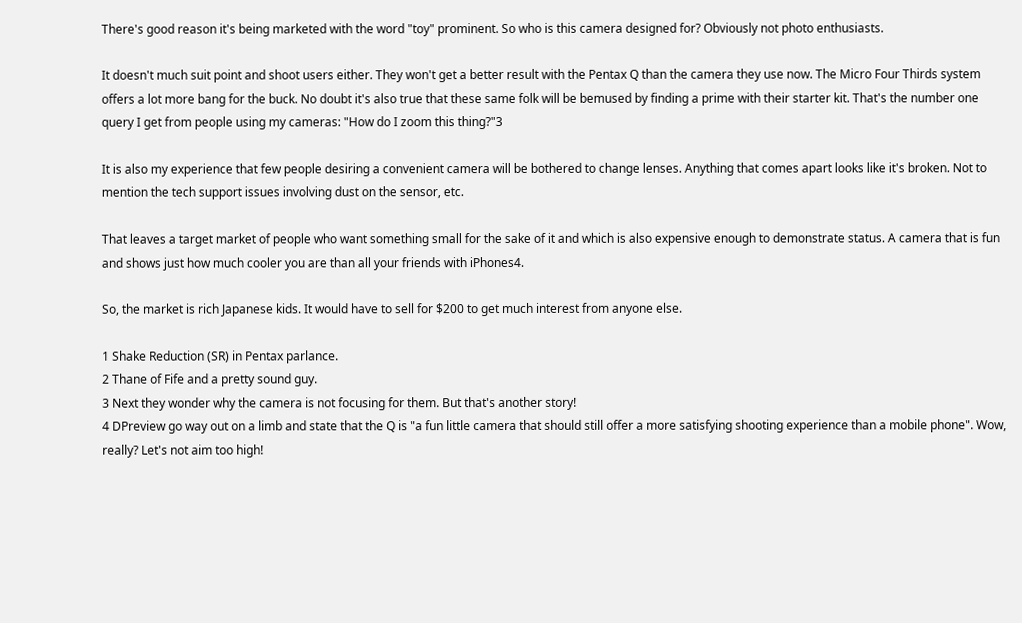There's good reason it's being marketed with the word "toy" prominent. So who is this camera designed for? Obviously not photo enthusiasts.

It doesn't much suit point and shoot users either. They won't get a better result with the Pentax Q than the camera they use now. The Micro Four Thirds system offers a lot more bang for the buck. No doubt it's also true that these same folk will be bemused by finding a prime with their starter kit. That's the number one query I get from people using my cameras: "How do I zoom this thing?"3

It is also my experience that few people desiring a convenient camera will be bothered to change lenses. Anything that comes apart looks like it's broken. Not to mention the tech support issues involving dust on the sensor, etc.

That leaves a target market of people who want something small for the sake of it and which is also expensive enough to demonstrate status. A camera that is fun and shows just how much cooler you are than all your friends with iPhones4.

So, the market is rich Japanese kids. It would have to sell for $200 to get much interest from anyone else.

1 Shake Reduction (SR) in Pentax parlance.
2 Thane of Fife and a pretty sound guy.
3 Next they wonder why the camera is not focusing for them. But that's another story!
4 DPreview go way out on a limb and state that the Q is "a fun little camera that should still offer a more satisfying shooting experience than a mobile phone". Wow, really? Let's not aim too high!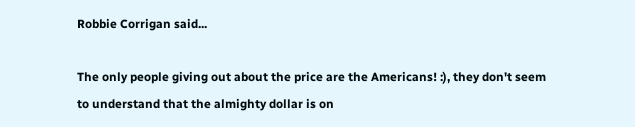Robbie Corrigan said...

The only people giving out about the price are the Americans! :), they don't seem to understand that the almighty dollar is on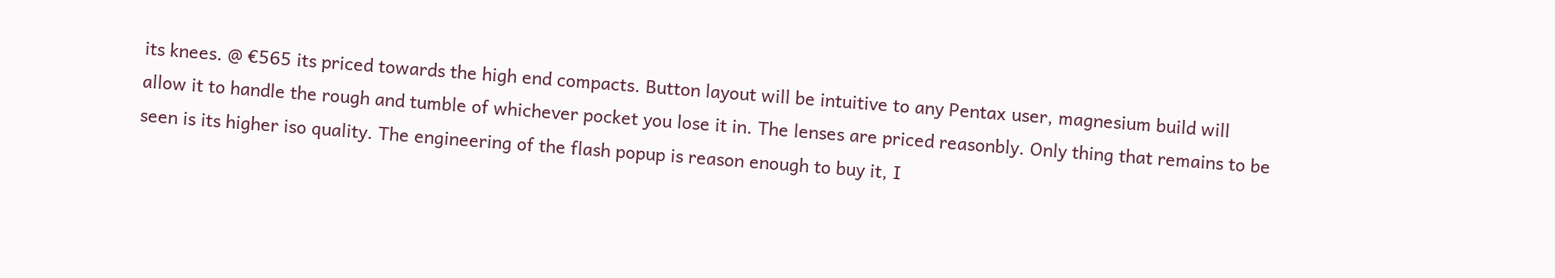its knees. @ €565 its priced towards the high end compacts. Button layout will be intuitive to any Pentax user, magnesium build will allow it to handle the rough and tumble of whichever pocket you lose it in. The lenses are priced reasonbly. Only thing that remains to be seen is its higher iso quality. The engineering of the flash popup is reason enough to buy it, I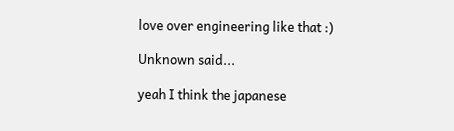love over engineering like that :)

Unknown said...

yeah I think the japanese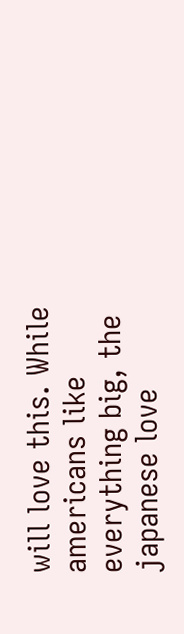will love this. While americans like everything big, the japanese love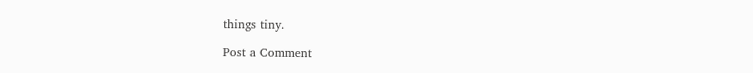things tiny.

Post a Comment